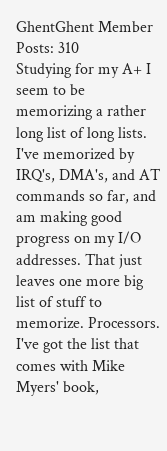GhentGhent Member Posts: 310
Studying for my A+ I seem to be memorizing a rather long list of long lists. I've memorized by IRQ's, DMA's, and AT commands so far, and am making good progress on my I/O addresses. That just leaves one more big list of stuff to memorize. Processors. I've got the list that comes with Mike Myers' book,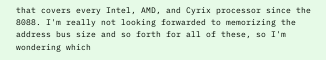that covers every Intel, AMD, and Cyrix processor since the 8088. I'm really not looking forwarded to memorizing the address bus size and so forth for all of these, so I'm wondering which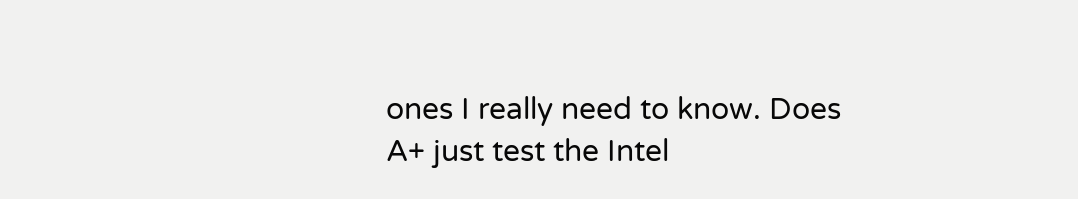ones I really need to know. Does A+ just test the Intel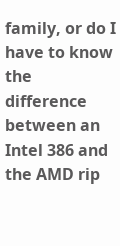family, or do I have to know the difference between an Intel 386 and the AMD rip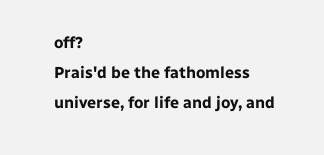off?
Prais'd be the fathomless universe, for life and joy, and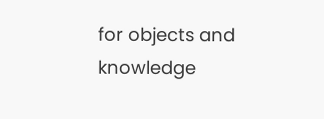for objects and knowledge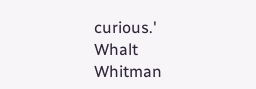curious.' Whalt Whitman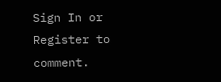Sign In or Register to comment.